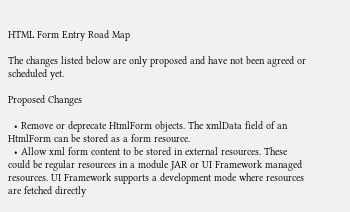HTML Form Entry Road Map

The changes listed below are only proposed and have not been agreed or scheduled yet.

Proposed Changes

  • Remove or deprecate HtmlForm objects. The xmlData field of an HtmlForm can be stored as a form resource.
  • Allow xml form content to be stored in external resources. These could be regular resources in a module JAR or UI Framework managed resources. UI Framework supports a development mode where resources are fetched directly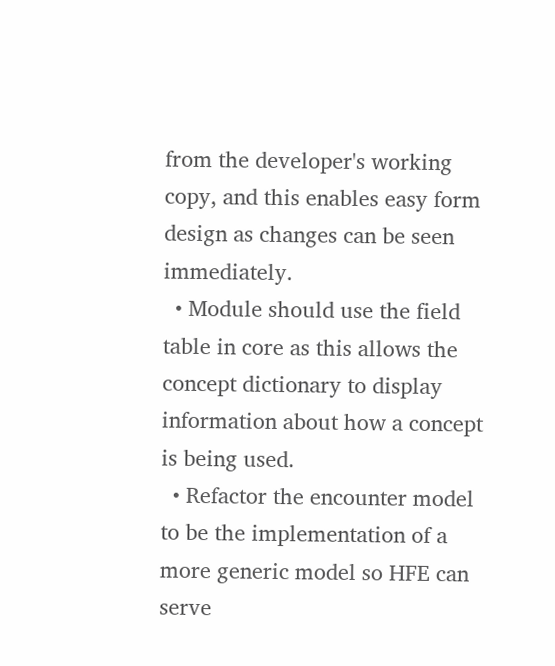from the developer's working copy, and this enables easy form design as changes can be seen immediately.
  • Module should use the field table in core as this allows the concept dictionary to display information about how a concept is being used.
  • Refactor the encounter model to be the implementation of a more generic model so HFE can serve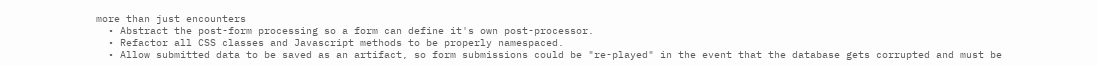more than just encounters
  • Abstract the post-form processing so a form can define it's own post-processor.
  • Refactor all CSS classes and Javascript methods to be properly namespaced.
  • Allow submitted data to be saved as an artifact, so form submissions could be "re-played" in the event that the database gets corrupted and must be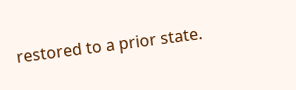restored to a prior state.